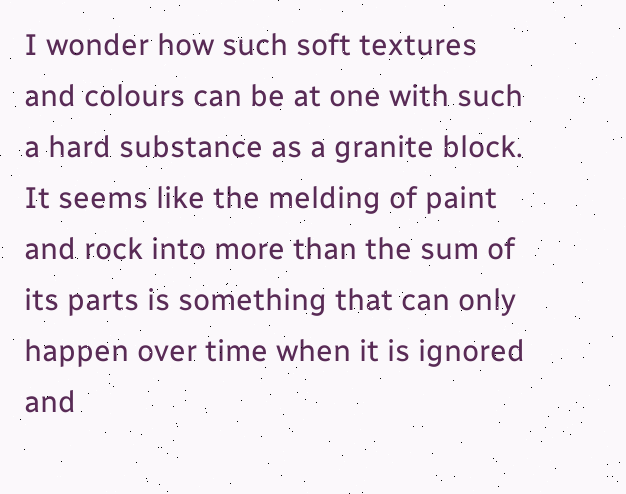I wonder how such soft textures and colours can be at one with such a hard substance as a granite block. It seems like the melding of paint and rock into more than the sum of its parts is something that can only happen over time when it is ignored and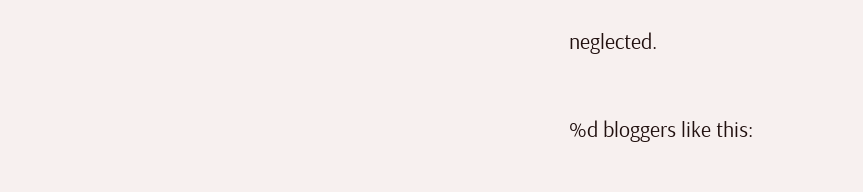neglected.

%d bloggers like this: